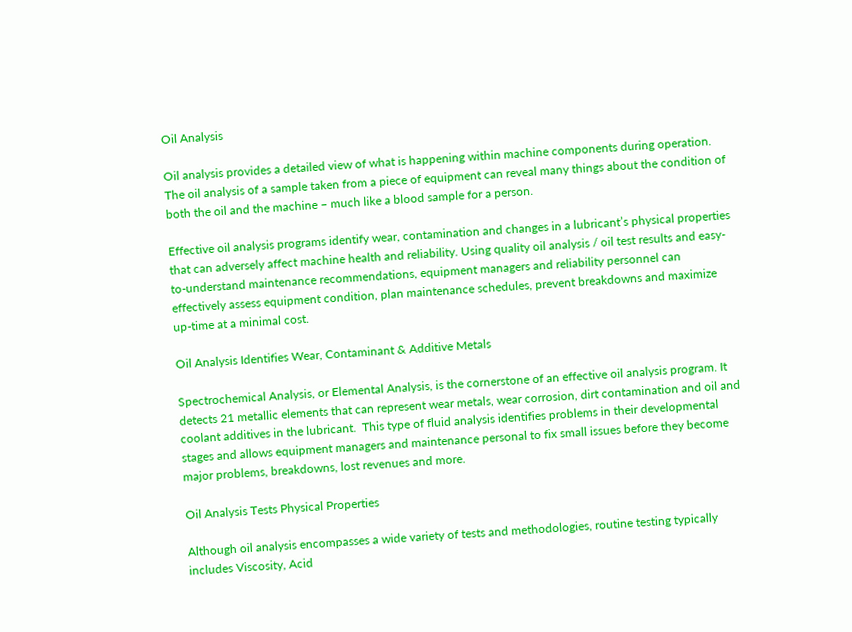Oil Analysis

Oil analysis provides a detailed view of what is happening within machine components during operation. The oil analysis of a sample taken from a piece of equipment can reveal many things about the condition of both the oil and the machine – much like a blood sample for a person.

Effective oil analysis programs identify wear, contamination and changes in a lubricant’s physical properties that can adversely affect machine health and reliability. Using quality oil analysis / oil test results and easy-to-understand maintenance recommendations, equipment managers and reliability personnel can effectively assess equipment condition, plan maintenance schedules, prevent breakdowns and maximize up-time at a minimal cost.

Oil Analysis Identifies Wear, Contaminant & Additive Metals

Spectrochemical Analysis, or Elemental Analysis, is the cornerstone of an effective oil analysis program. It detects 21 metallic elements that can represent wear metals, wear corrosion, dirt contamination and oil and coolant additives in the lubricant.  This type of fluid analysis identifies problems in their developmental stages and allows equipment managers and maintenance personal to fix small issues before they become major problems, breakdowns, lost revenues and more.

Oil Analysis Tests Physical Properties

Although oil analysis encompasses a wide variety of tests and methodologies, routine testing typically includes Viscosity, Acid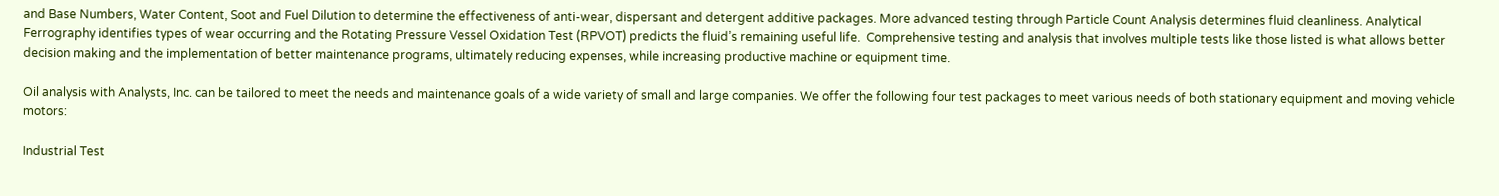and Base Numbers, Water Content, Soot and Fuel Dilution to determine the effectiveness of anti-wear, dispersant and detergent additive packages. More advanced testing through Particle Count Analysis determines fluid cleanliness. Analytical Ferrography identifies types of wear occurring and the Rotating Pressure Vessel Oxidation Test (RPVOT) predicts the fluid’s remaining useful life.  Comprehensive testing and analysis that involves multiple tests like those listed is what allows better decision making and the implementation of better maintenance programs, ultimately reducing expenses, while increasing productive machine or equipment time.

Oil analysis with Analysts, Inc. can be tailored to meet the needs and maintenance goals of a wide variety of small and large companies. We offer the following four test packages to meet various needs of both stationary equipment and moving vehicle motors:

Industrial Test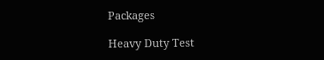Packages

Heavy Duty Test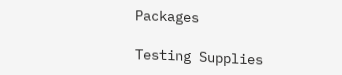Packages

Testing Supplies